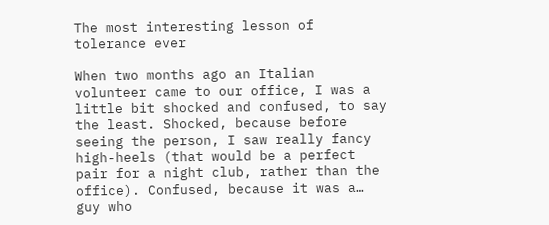The most interesting lesson of tolerance ever

When two months ago an Italian volunteer came to our office, I was a little bit shocked and confused, to say the least. Shocked, because before seeing the person, I saw really fancy high-heels (that would be a perfect pair for a night club, rather than the office). Confused, because it was a… guy who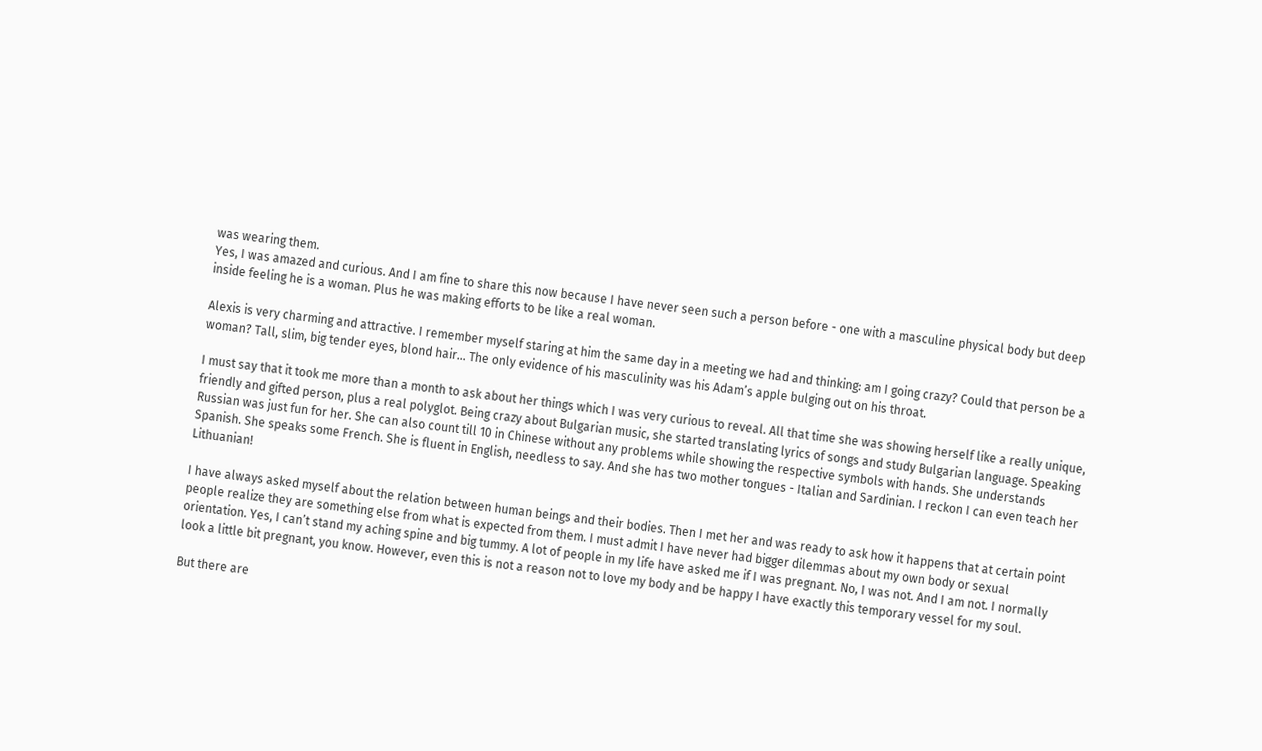was wearing them.
Yes, I was amazed and curious. And I am fine to share this now because I have never seen such a person before - one with a masculine physical body but deep inside feeling he is a woman. Plus he was making efforts to be like a real woman.

Alexis is very charming and attractive. I remember myself staring at him the same day in a meeting we had and thinking: am I going crazy? Could that person be a woman? Tall, slim, big tender eyes, blond hair… The only evidence of his masculinity was his Adam’s apple bulging out on his throat.

I must say that it took me more than a month to ask about her things which I was very curious to reveal. All that time she was showing herself like a really unique, friendly and gifted person, plus a real polyglot. Being crazy about Bulgarian music, she started translating lyrics of songs and study Bulgarian language. Speaking Russian was just fun for her. She can also count till 10 in Chinese without any problems while showing the respective symbols with hands. She understands Spanish. She speaks some French. She is fluent in English, needless to say. And she has two mother tongues - Italian and Sardinian. I reckon I can even teach her Lithuanian!

I have always asked myself about the relation between human beings and their bodies. Then I met her and was ready to ask how it happens that at certain point people realize they are something else from what is expected from them. I must admit I have never had bigger dilemmas about my own body or sexual orientation. Yes, I can’t stand my aching spine and big tummy. A lot of people in my life have asked me if I was pregnant. No, I was not. And I am not. I normally look a little bit pregnant, you know. However, even this is not a reason not to love my body and be happy I have exactly this temporary vessel for my soul.

But there are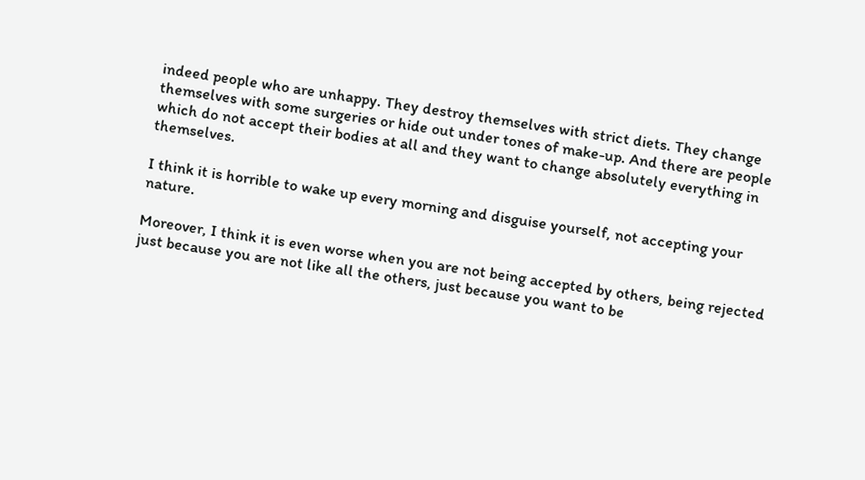indeed people who are unhappy. They destroy themselves with strict diets. They change themselves with some surgeries or hide out under tones of make-up. And there are people which do not accept their bodies at all and they want to change absolutely everything in themselves.

I think it is horrible to wake up every morning and disguise yourself, not accepting your nature.

Moreover, I think it is even worse when you are not being accepted by others, being rejected just because you are not like all the others, just because you want to be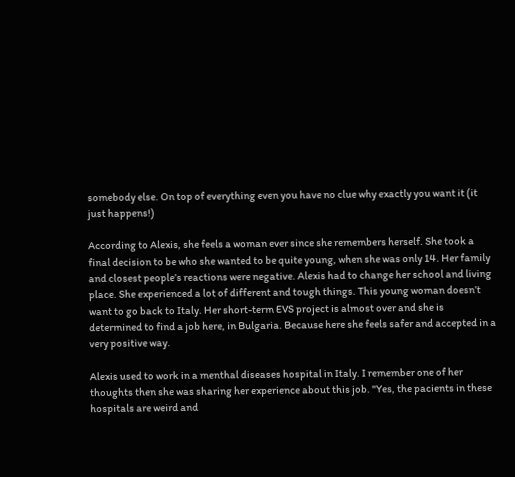somebody else. On top of everything even you have no clue why exactly you want it (it just happens!)

According to Alexis, she feels a woman ever since she remembers herself. She took a final decision to be who she wanted to be quite young, when she was only 14. Her family and closest people’s reactions were negative. Alexis had to change her school and living place. She experienced a lot of different and tough things. This young woman doesn’t want to go back to Italy. Her short-term EVS project is almost over and she is determined to find a job here, in Bulgaria. Because here she feels safer and accepted in a very positive way.

Alexis used to work in a menthal diseases hospital in Italy. I remember one of her thoughts then she was sharing her experience about this job. "Yes, the pacients in these hospitals are weird and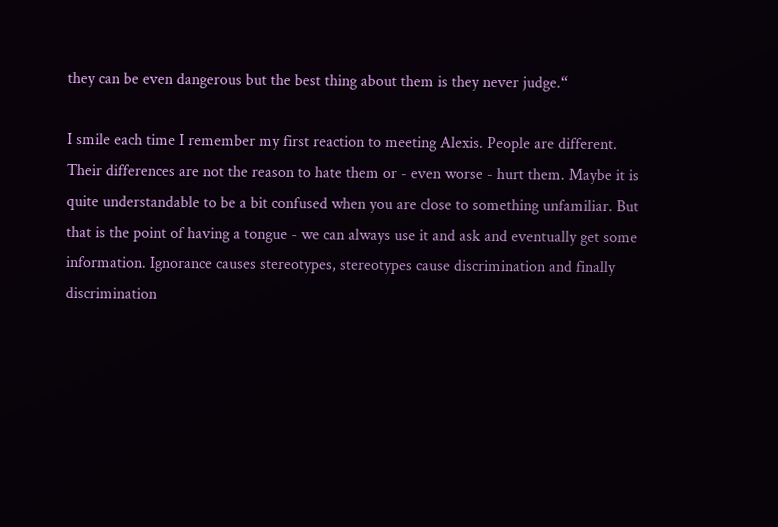they can be even dangerous but the best thing about them is they never judge.“

I smile each time I remember my first reaction to meeting Alexis. People are different. Their differences are not the reason to hate them or - even worse - hurt them. Maybe it is quite understandable to be a bit confused when you are close to something unfamiliar. But that is the point of having a tongue - we can always use it and ask and eventually get some information. Ignorance causes stereotypes, stereotypes cause discrimination and finally discrimination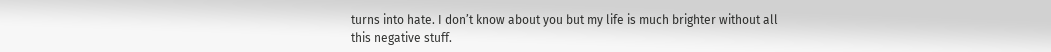turns into hate. I don’t know about you but my life is much brighter without all this negative stuff.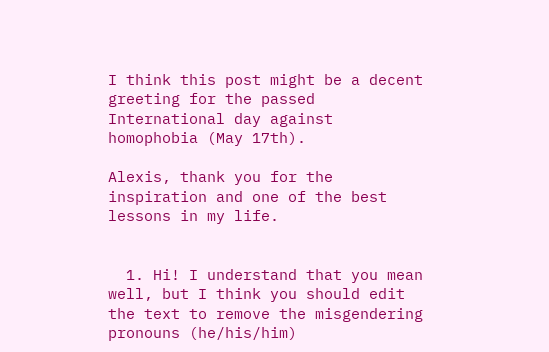I think this post might be a decent greeting for the passed International day against homophobia (May 17th).

Alexis, thank you for the inspiration and one of the best lessons in my life.


  1. Hi! I understand that you mean well, but I think you should edit the text to remove the misgendering pronouns (he/his/him)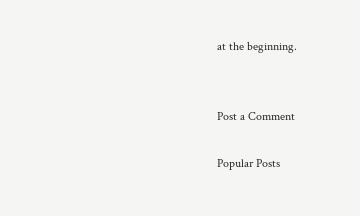at the beginning.


Post a Comment

Popular Posts